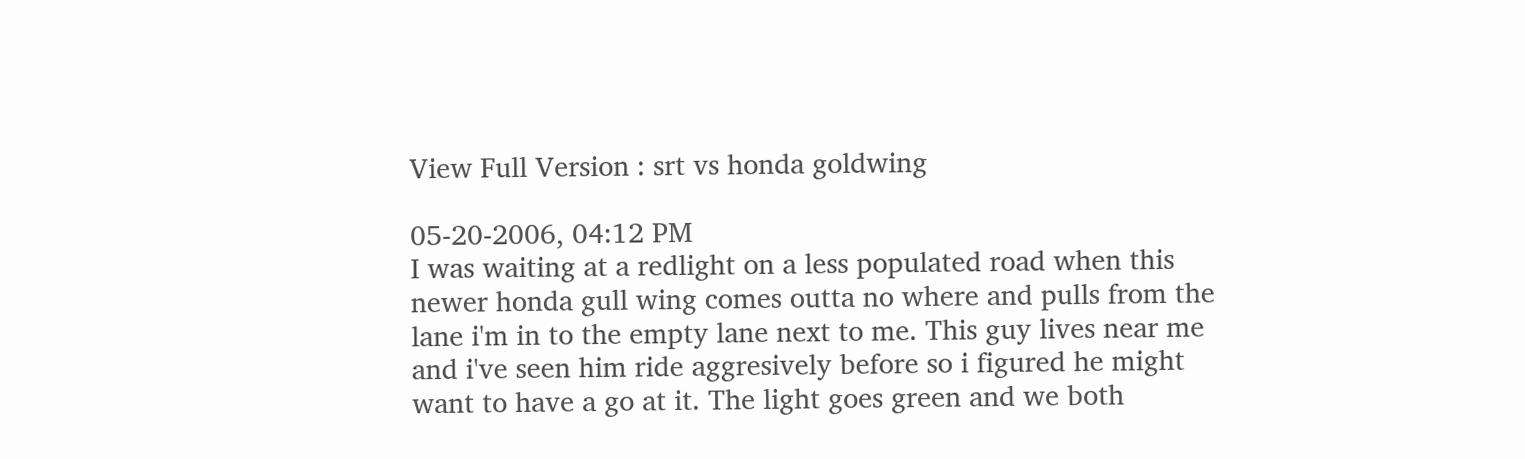View Full Version : srt vs honda goldwing

05-20-2006, 04:12 PM
I was waiting at a redlight on a less populated road when this newer honda gull wing comes outta no where and pulls from the lane i'm in to the empty lane next to me. This guy lives near me and i've seen him ride aggresively before so i figured he might want to have a go at it. The light goes green and we both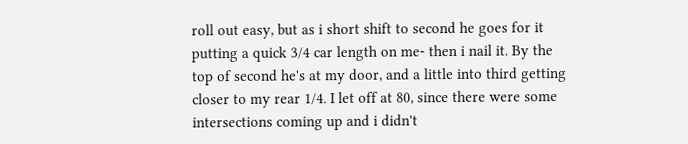roll out easy, but as i short shift to second he goes for it putting a quick 3/4 car length on me- then i nail it. By the top of second he's at my door, and a little into third getting closer to my rear 1/4. I let off at 80, since there were some intersections coming up and i didn't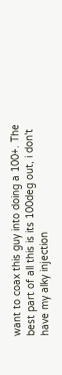want to coax this guy into doing a 100+. The best part of all this is its 100deg out, i don't have my alky injection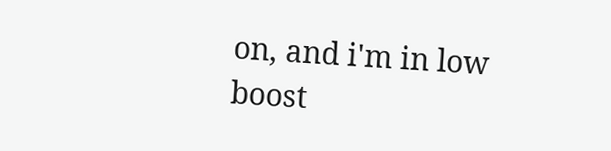on, and i'm in low boost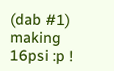(dab #1) making 16psi :p !